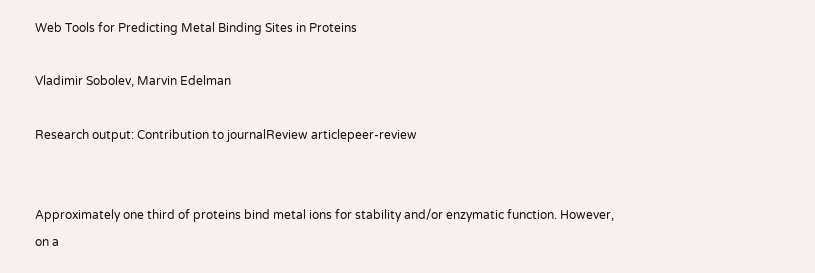Web Tools for Predicting Metal Binding Sites in Proteins

Vladimir Sobolev, Marvin Edelman

Research output: Contribution to journalReview articlepeer-review


Approximately one third of proteins bind metal ions for stability and/or enzymatic function. However, on a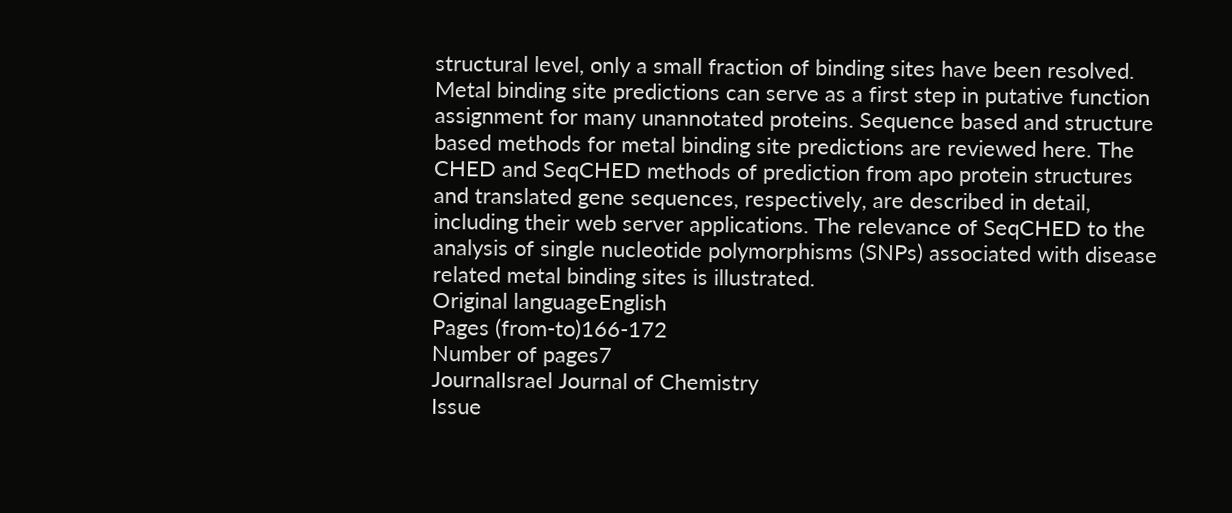structural level, only a small fraction of binding sites have been resolved. Metal binding site predictions can serve as a first step in putative function assignment for many unannotated proteins. Sequence based and structure based methods for metal binding site predictions are reviewed here. The CHED and SeqCHED methods of prediction from apo protein structures and translated gene sequences, respectively, are described in detail, including their web server applications. The relevance of SeqCHED to the analysis of single nucleotide polymorphisms (SNPs) associated with disease related metal binding sites is illustrated.
Original languageEnglish
Pages (from-to)166-172
Number of pages7
JournalIsrael Journal of Chemistry
Issue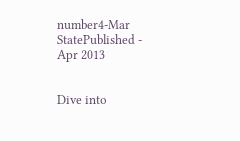number4-Mar
StatePublished - Apr 2013


Dive into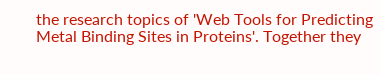the research topics of 'Web Tools for Predicting Metal Binding Sites in Proteins'. Together they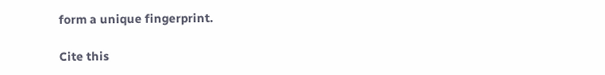form a unique fingerprint.

Cite this